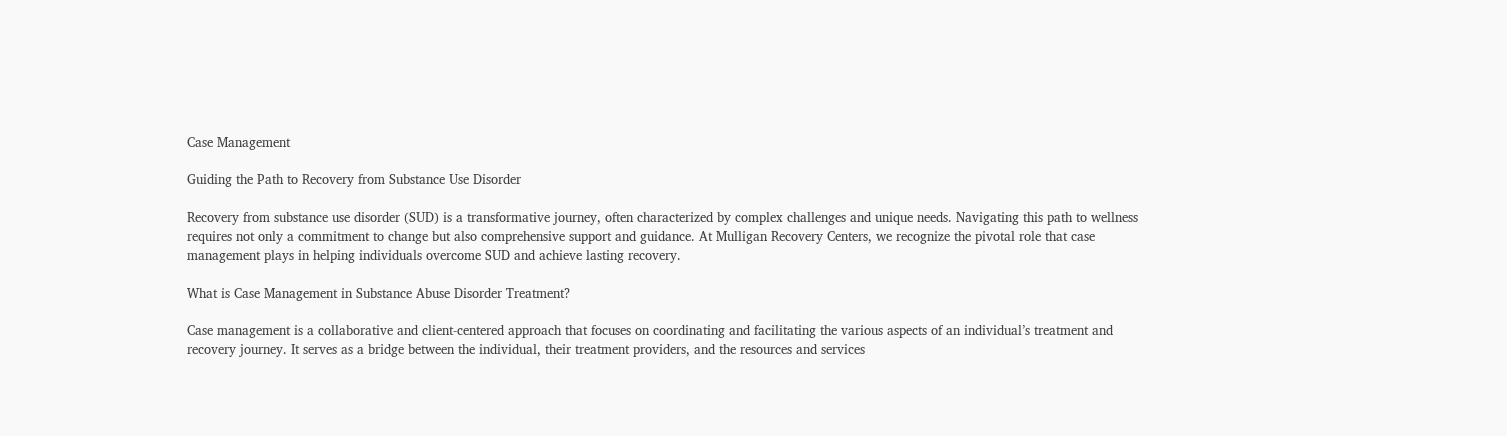Case Management

Guiding the Path to Recovery from Substance Use Disorder

Recovery from substance use disorder (SUD) is a transformative journey, often characterized by complex challenges and unique needs. Navigating this path to wellness requires not only a commitment to change but also comprehensive support and guidance. At Mulligan Recovery Centers, we recognize the pivotal role that case management plays in helping individuals overcome SUD and achieve lasting recovery.

What is Case Management in Substance Abuse Disorder Treatment?

Case management is a collaborative and client-centered approach that focuses on coordinating and facilitating the various aspects of an individual’s treatment and recovery journey. It serves as a bridge between the individual, their treatment providers, and the resources and services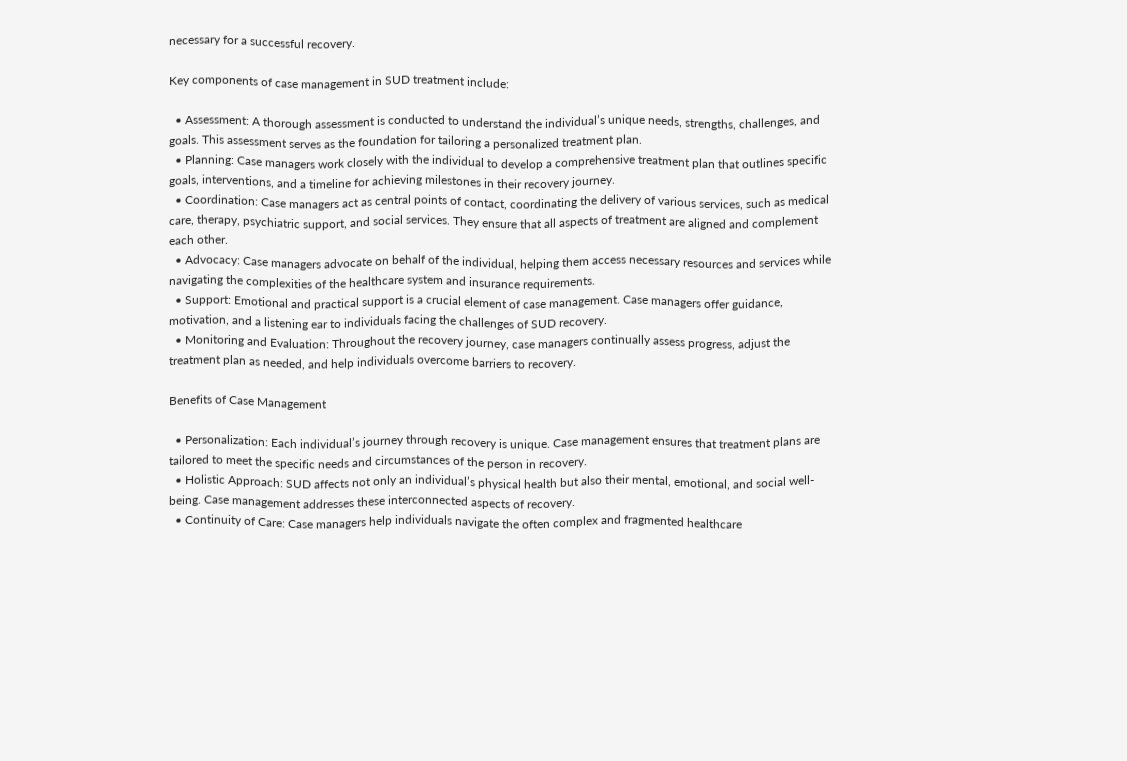necessary for a successful recovery.

Key components of case management in SUD treatment include:

  • Assessment: A thorough assessment is conducted to understand the individual’s unique needs, strengths, challenges, and goals. This assessment serves as the foundation for tailoring a personalized treatment plan.
  • Planning: Case managers work closely with the individual to develop a comprehensive treatment plan that outlines specific goals, interventions, and a timeline for achieving milestones in their recovery journey.
  • Coordination: Case managers act as central points of contact, coordinating the delivery of various services, such as medical care, therapy, psychiatric support, and social services. They ensure that all aspects of treatment are aligned and complement each other.
  • Advocacy: Case managers advocate on behalf of the individual, helping them access necessary resources and services while navigating the complexities of the healthcare system and insurance requirements.
  • Support: Emotional and practical support is a crucial element of case management. Case managers offer guidance, motivation, and a listening ear to individuals facing the challenges of SUD recovery.
  • Monitoring and Evaluation: Throughout the recovery journey, case managers continually assess progress, adjust the treatment plan as needed, and help individuals overcome barriers to recovery.

Benefits of Case Management

  • Personalization: Each individual’s journey through recovery is unique. Case management ensures that treatment plans are tailored to meet the specific needs and circumstances of the person in recovery.
  • Holistic Approach: SUD affects not only an individual’s physical health but also their mental, emotional, and social well-being. Case management addresses these interconnected aspects of recovery.
  • Continuity of Care: Case managers help individuals navigate the often complex and fragmented healthcare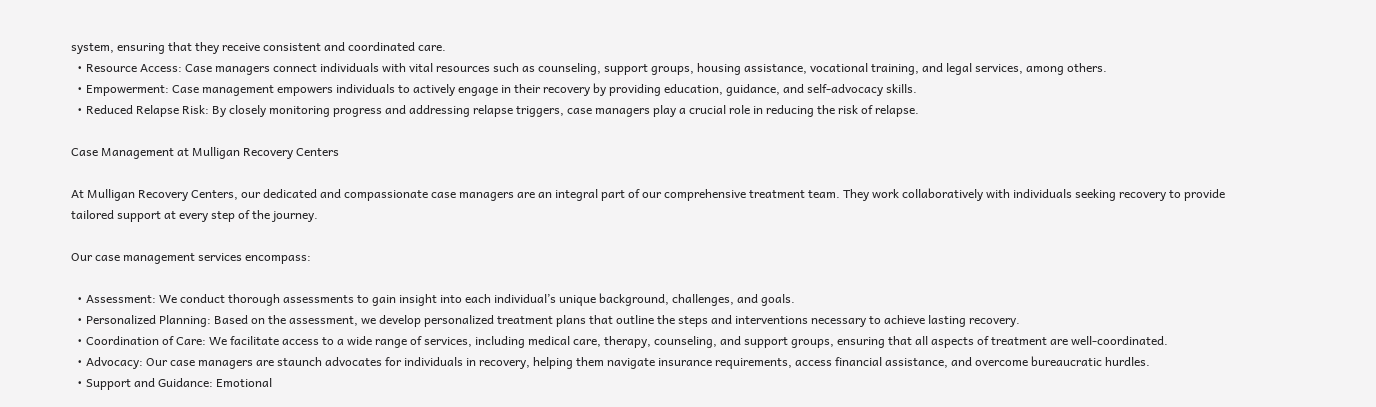system, ensuring that they receive consistent and coordinated care.
  • Resource Access: Case managers connect individuals with vital resources such as counseling, support groups, housing assistance, vocational training, and legal services, among others.
  • Empowerment: Case management empowers individuals to actively engage in their recovery by providing education, guidance, and self-advocacy skills.
  • Reduced Relapse Risk: By closely monitoring progress and addressing relapse triggers, case managers play a crucial role in reducing the risk of relapse.

Case Management at Mulligan Recovery Centers

At Mulligan Recovery Centers, our dedicated and compassionate case managers are an integral part of our comprehensive treatment team. They work collaboratively with individuals seeking recovery to provide tailored support at every step of the journey.

Our case management services encompass:

  • Assessment: We conduct thorough assessments to gain insight into each individual’s unique background, challenges, and goals.
  • Personalized Planning: Based on the assessment, we develop personalized treatment plans that outline the steps and interventions necessary to achieve lasting recovery.
  • Coordination of Care: We facilitate access to a wide range of services, including medical care, therapy, counseling, and support groups, ensuring that all aspects of treatment are well-coordinated.
  • Advocacy: Our case managers are staunch advocates for individuals in recovery, helping them navigate insurance requirements, access financial assistance, and overcome bureaucratic hurdles.
  • Support and Guidance: Emotional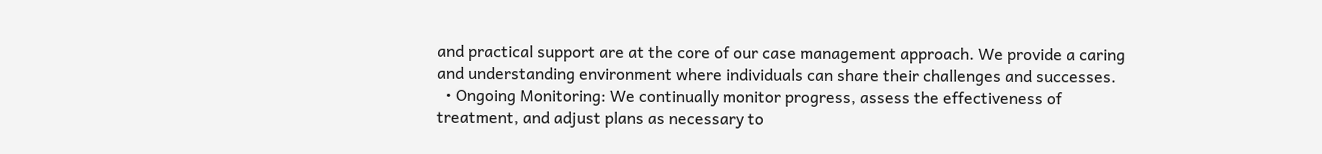and practical support are at the core of our case management approach. We provide a caring and understanding environment where individuals can share their challenges and successes.
  • Ongoing Monitoring: We continually monitor progress, assess the effectiveness of treatment, and adjust plans as necessary to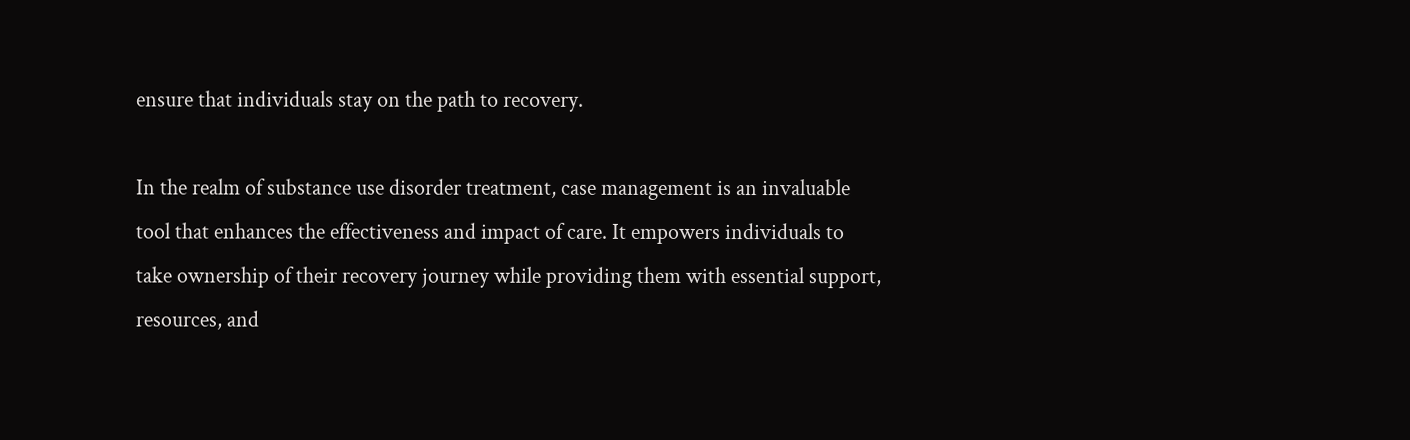ensure that individuals stay on the path to recovery.

In the realm of substance use disorder treatment, case management is an invaluable tool that enhances the effectiveness and impact of care. It empowers individuals to take ownership of their recovery journey while providing them with essential support, resources, and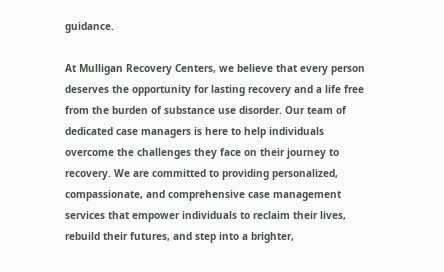guidance.

At Mulligan Recovery Centers, we believe that every person deserves the opportunity for lasting recovery and a life free from the burden of substance use disorder. Our team of dedicated case managers is here to help individuals overcome the challenges they face on their journey to recovery. We are committed to providing personalized, compassionate, and comprehensive case management services that empower individuals to reclaim their lives, rebuild their futures, and step into a brighter,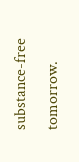substance-free tomorrow.